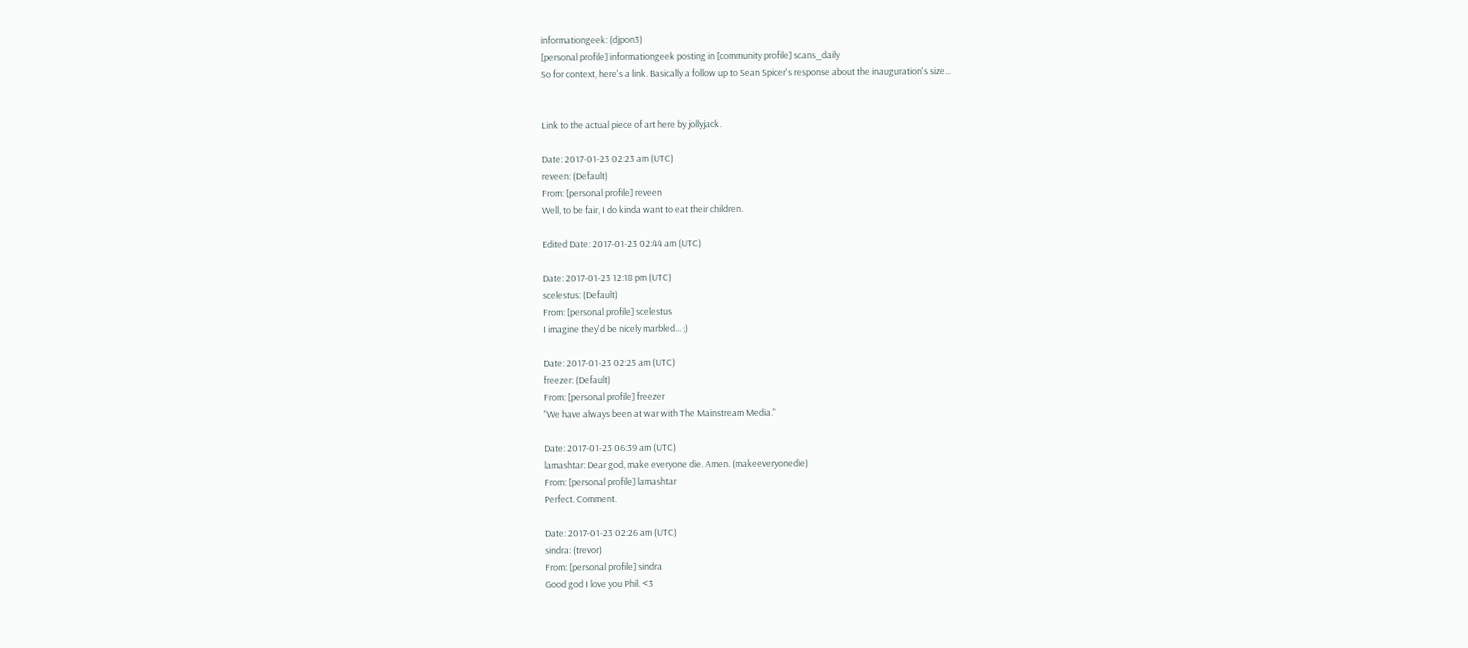informationgeek: (djpon3)
[personal profile] informationgeek posting in [community profile] scans_daily
So for context, here's a link. Basically a follow up to Sean Spicer's response about the inauguration's size...


Link to the actual piece of art here by jollyjack.

Date: 2017-01-23 02:23 am (UTC)
reveen: (Default)
From: [personal profile] reveen
Well, to be fair, I do kinda want to eat their children.

Edited Date: 2017-01-23 02:44 am (UTC)

Date: 2017-01-23 12:18 pm (UTC)
scelestus: (Default)
From: [personal profile] scelestus
I imagine they'd be nicely marbled... ;)

Date: 2017-01-23 02:25 am (UTC)
freezer: (Default)
From: [personal profile] freezer
"We have always been at war with The Mainstream Media."

Date: 2017-01-23 06:39 am (UTC)
lamashtar: Dear god, make everyone die. Amen. (makeeveryonedie)
From: [personal profile] lamashtar
Perfect. Comment.

Date: 2017-01-23 02:26 am (UTC)
sindra: (trevor)
From: [personal profile] sindra
Good god I love you Phil. <3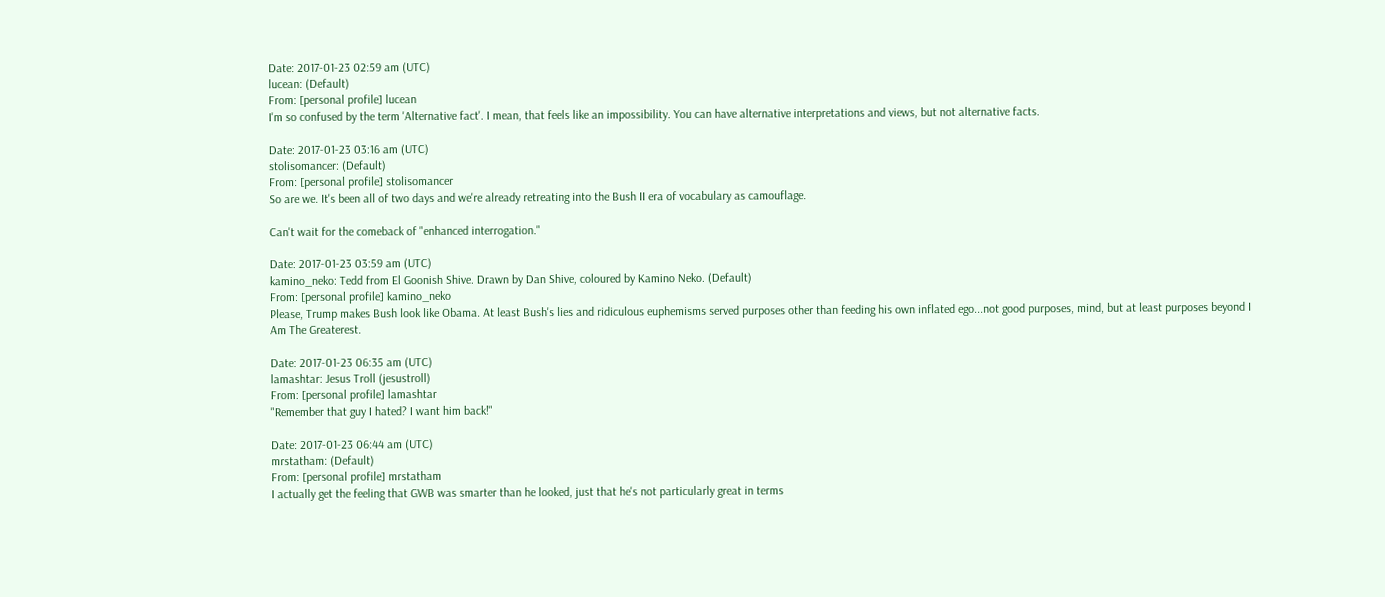Date: 2017-01-23 02:59 am (UTC)
lucean: (Default)
From: [personal profile] lucean
I'm so confused by the term 'Alternative fact'. I mean, that feels like an impossibility. You can have alternative interpretations and views, but not alternative facts.

Date: 2017-01-23 03:16 am (UTC)
stolisomancer: (Default)
From: [personal profile] stolisomancer
So are we. It's been all of two days and we're already retreating into the Bush II era of vocabulary as camouflage.

Can't wait for the comeback of "enhanced interrogation."

Date: 2017-01-23 03:59 am (UTC)
kamino_neko: Tedd from El Goonish Shive. Drawn by Dan Shive, coloured by Kamino Neko. (Default)
From: [personal profile] kamino_neko
Please, Trump makes Bush look like Obama. At least Bush's lies and ridiculous euphemisms served purposes other than feeding his own inflated ego...not good purposes, mind, but at least purposes beyond I Am The Greaterest.

Date: 2017-01-23 06:35 am (UTC)
lamashtar: Jesus Troll (jesustroll)
From: [personal profile] lamashtar
"Remember that guy I hated? I want him back!"

Date: 2017-01-23 06:44 am (UTC)
mrstatham: (Default)
From: [personal profile] mrstatham
I actually get the feeling that GWB was smarter than he looked, just that he's not particularly great in terms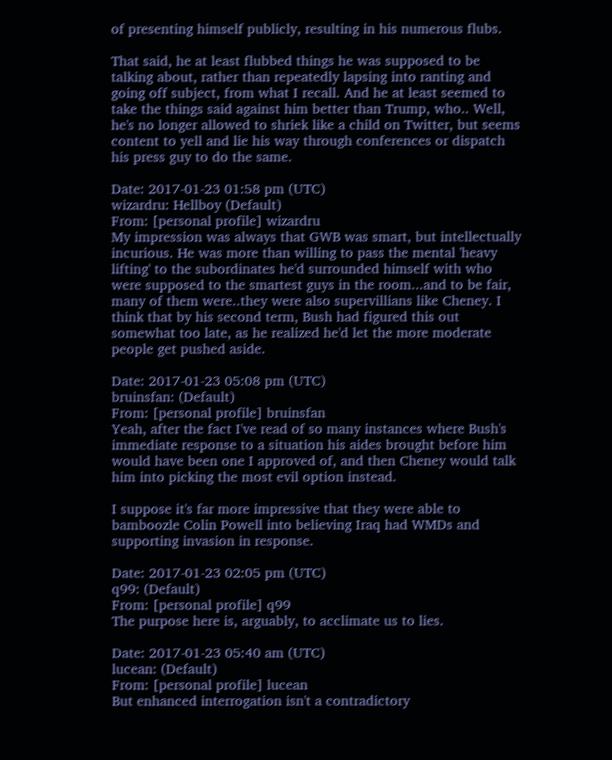of presenting himself publicly, resulting in his numerous flubs.

That said, he at least flubbed things he was supposed to be talking about, rather than repeatedly lapsing into ranting and going off subject, from what I recall. And he at least seemed to take the things said against him better than Trump, who.. Well, he's no longer allowed to shriek like a child on Twitter, but seems content to yell and lie his way through conferences or dispatch his press guy to do the same.

Date: 2017-01-23 01:58 pm (UTC)
wizardru: Hellboy (Default)
From: [personal profile] wizardru
My impression was always that GWB was smart, but intellectually incurious. He was more than willing to pass the mental 'heavy lifting' to the subordinates he'd surrounded himself with who were supposed to the smartest guys in the room...and to be fair, many of them were..they were also supervillians like Cheney. I think that by his second term, Bush had figured this out somewhat too late, as he realized he'd let the more moderate people get pushed aside.

Date: 2017-01-23 05:08 pm (UTC)
bruinsfan: (Default)
From: [personal profile] bruinsfan
Yeah, after the fact I've read of so many instances where Bush's immediate response to a situation his aides brought before him would have been one I approved of, and then Cheney would talk him into picking the most evil option instead.

I suppose it's far more impressive that they were able to bamboozle Colin Powell into believing Iraq had WMDs and supporting invasion in response.

Date: 2017-01-23 02:05 pm (UTC)
q99: (Default)
From: [personal profile] q99
The purpose here is, arguably, to acclimate us to lies.

Date: 2017-01-23 05:40 am (UTC)
lucean: (Default)
From: [personal profile] lucean
But enhanced interrogation isn't a contradictory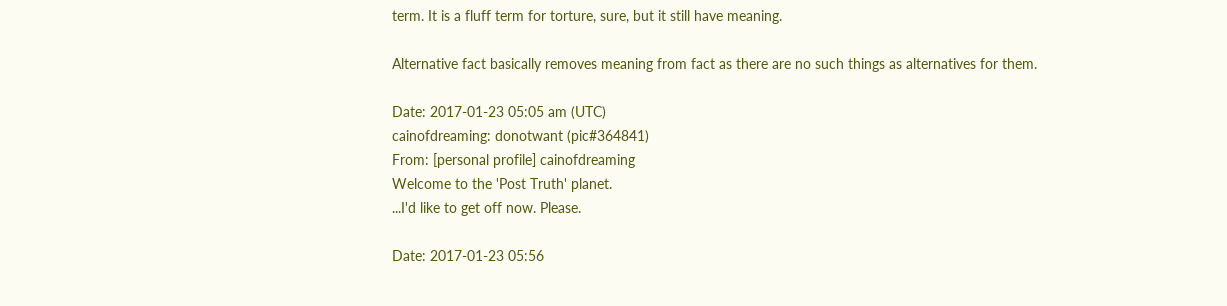term. It is a fluff term for torture, sure, but it still have meaning.

Alternative fact basically removes meaning from fact as there are no such things as alternatives for them.

Date: 2017-01-23 05:05 am (UTC)
cainofdreaming: donotwant (pic#364841)
From: [personal profile] cainofdreaming
Welcome to the 'Post Truth' planet.
...I'd like to get off now. Please.

Date: 2017-01-23 05:56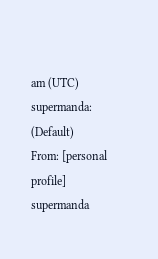am (UTC)
supermanda: (Default)
From: [personal profile] supermanda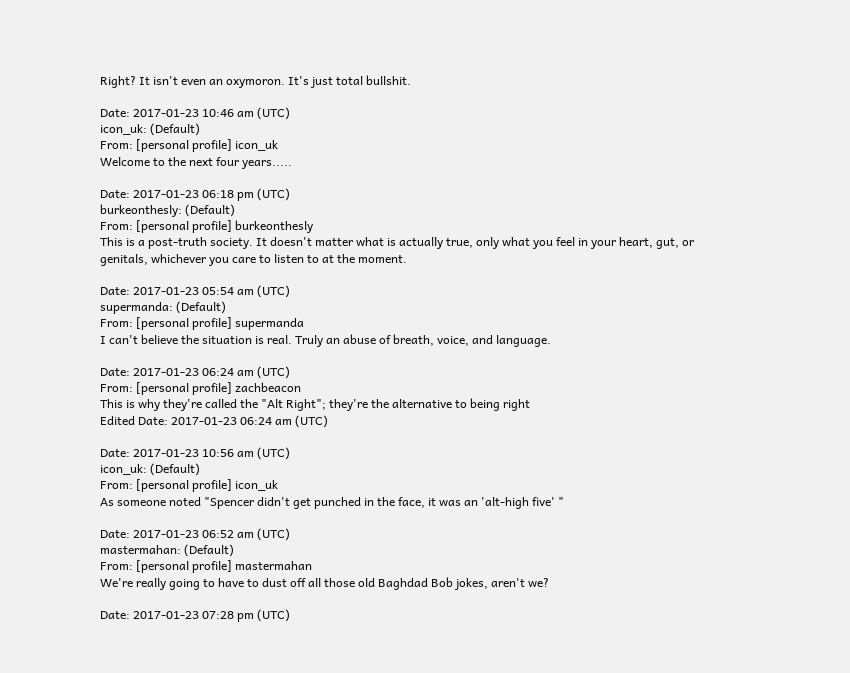Right? It isn't even an oxymoron. It's just total bullshit.

Date: 2017-01-23 10:46 am (UTC)
icon_uk: (Default)
From: [personal profile] icon_uk
Welcome to the next four years.....

Date: 2017-01-23 06:18 pm (UTC)
burkeonthesly: (Default)
From: [personal profile] burkeonthesly
This is a post-truth society. It doesn't matter what is actually true, only what you feel in your heart, gut, or genitals, whichever you care to listen to at the moment.

Date: 2017-01-23 05:54 am (UTC)
supermanda: (Default)
From: [personal profile] supermanda
I can't believe the situation is real. Truly an abuse of breath, voice, and language.

Date: 2017-01-23 06:24 am (UTC)
From: [personal profile] zachbeacon
This is why they're called the "Alt Right"; they're the alternative to being right
Edited Date: 2017-01-23 06:24 am (UTC)

Date: 2017-01-23 10:56 am (UTC)
icon_uk: (Default)
From: [personal profile] icon_uk
As someone noted "Spencer didn't get punched in the face, it was an 'alt-high five' "

Date: 2017-01-23 06:52 am (UTC)
mastermahan: (Default)
From: [personal profile] mastermahan
We're really going to have to dust off all those old Baghdad Bob jokes, aren't we?

Date: 2017-01-23 07:28 pm (UTC)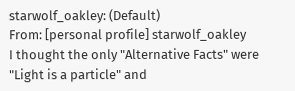starwolf_oakley: (Default)
From: [personal profile] starwolf_oakley
I thought the only "Alternative Facts" were "Light is a particle" and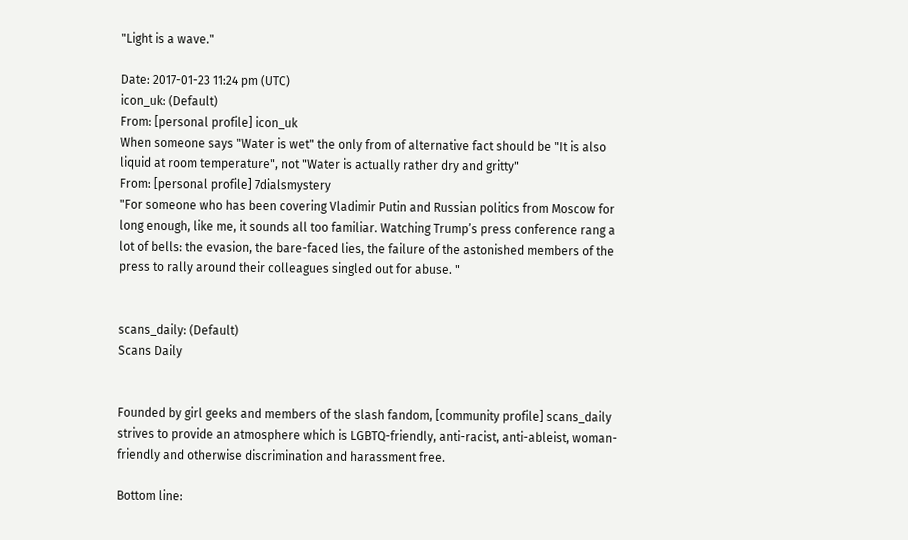"Light is a wave."

Date: 2017-01-23 11:24 pm (UTC)
icon_uk: (Default)
From: [personal profile] icon_uk
When someone says "Water is wet" the only from of alternative fact should be "It is also liquid at room temperature", not "Water is actually rather dry and gritty"
From: [personal profile] 7dialsmystery
"For someone who has been covering Vladimir Putin and Russian politics from Moscow for long enough, like me, it sounds all too familiar. Watching Trump’s press conference rang a lot of bells: the evasion, the bare-faced lies, the failure of the astonished members of the press to rally around their colleagues singled out for abuse. "


scans_daily: (Default)
Scans Daily


Founded by girl geeks and members of the slash fandom, [community profile] scans_daily strives to provide an atmosphere which is LGBTQ-friendly, anti-racist, anti-ableist, woman-friendly and otherwise discrimination and harassment free.

Bottom line: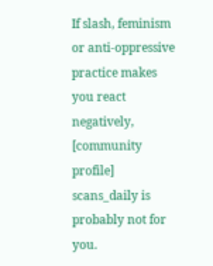If slash, feminism or anti-oppressive practice makes you react negatively, [community profile] scans_daily is probably not for you.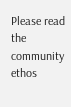Please read the community ethos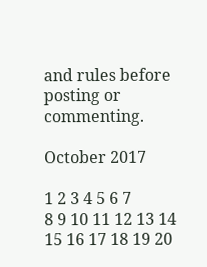and rules before posting or commenting.

October 2017

1 2 3 4 5 6 7
8 9 10 11 12 13 14
15 16 17 18 19 20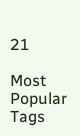21

Most Popular Tags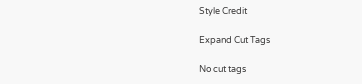Style Credit

Expand Cut Tags

No cut tags